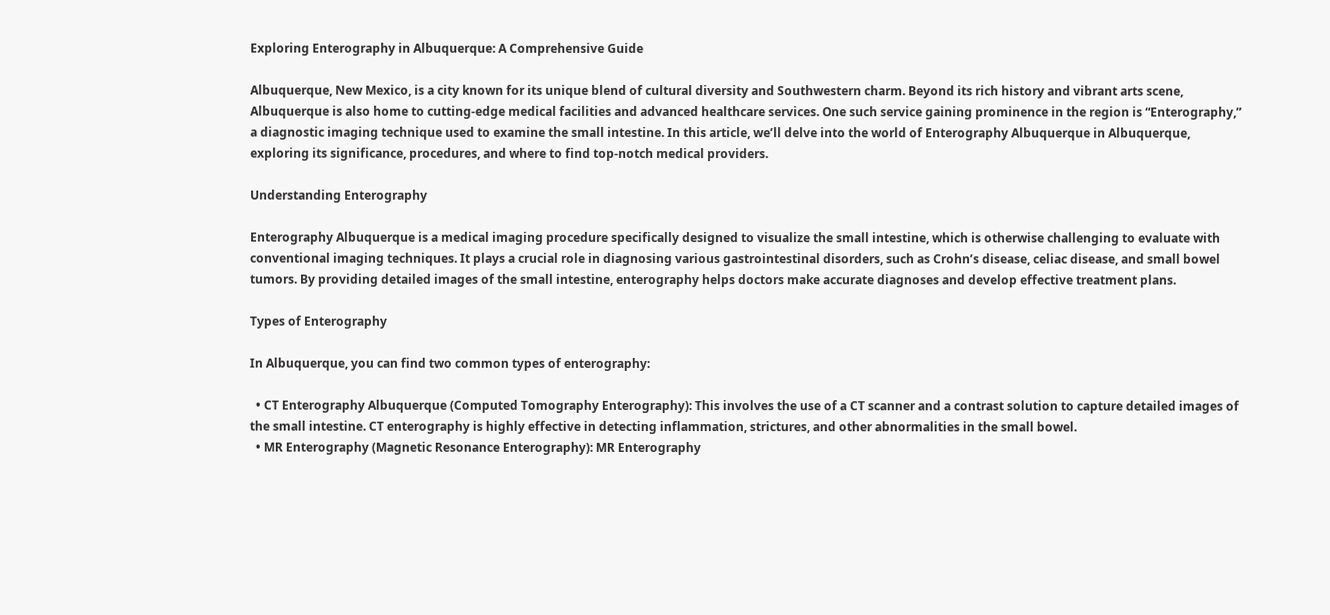Exploring Enterography in Albuquerque: A Comprehensive Guide

Albuquerque, New Mexico, is a city known for its unique blend of cultural diversity and Southwestern charm. Beyond its rich history and vibrant arts scene, Albuquerque is also home to cutting-edge medical facilities and advanced healthcare services. One such service gaining prominence in the region is “Enterography,” a diagnostic imaging technique used to examine the small intestine. In this article, we’ll delve into the world of Enterography Albuquerque in Albuquerque, exploring its significance, procedures, and where to find top-notch medical providers.

Understanding Enterography

Enterography Albuquerque is a medical imaging procedure specifically designed to visualize the small intestine, which is otherwise challenging to evaluate with conventional imaging techniques. It plays a crucial role in diagnosing various gastrointestinal disorders, such as Crohn’s disease, celiac disease, and small bowel tumors. By providing detailed images of the small intestine, enterography helps doctors make accurate diagnoses and develop effective treatment plans.

Types of Enterography

In Albuquerque, you can find two common types of enterography:

  • CT Enterography Albuquerque (Computed Tomography Enterography): This involves the use of a CT scanner and a contrast solution to capture detailed images of the small intestine. CT enterography is highly effective in detecting inflammation, strictures, and other abnormalities in the small bowel.
  • MR Enterography (Magnetic Resonance Enterography): MR Enterography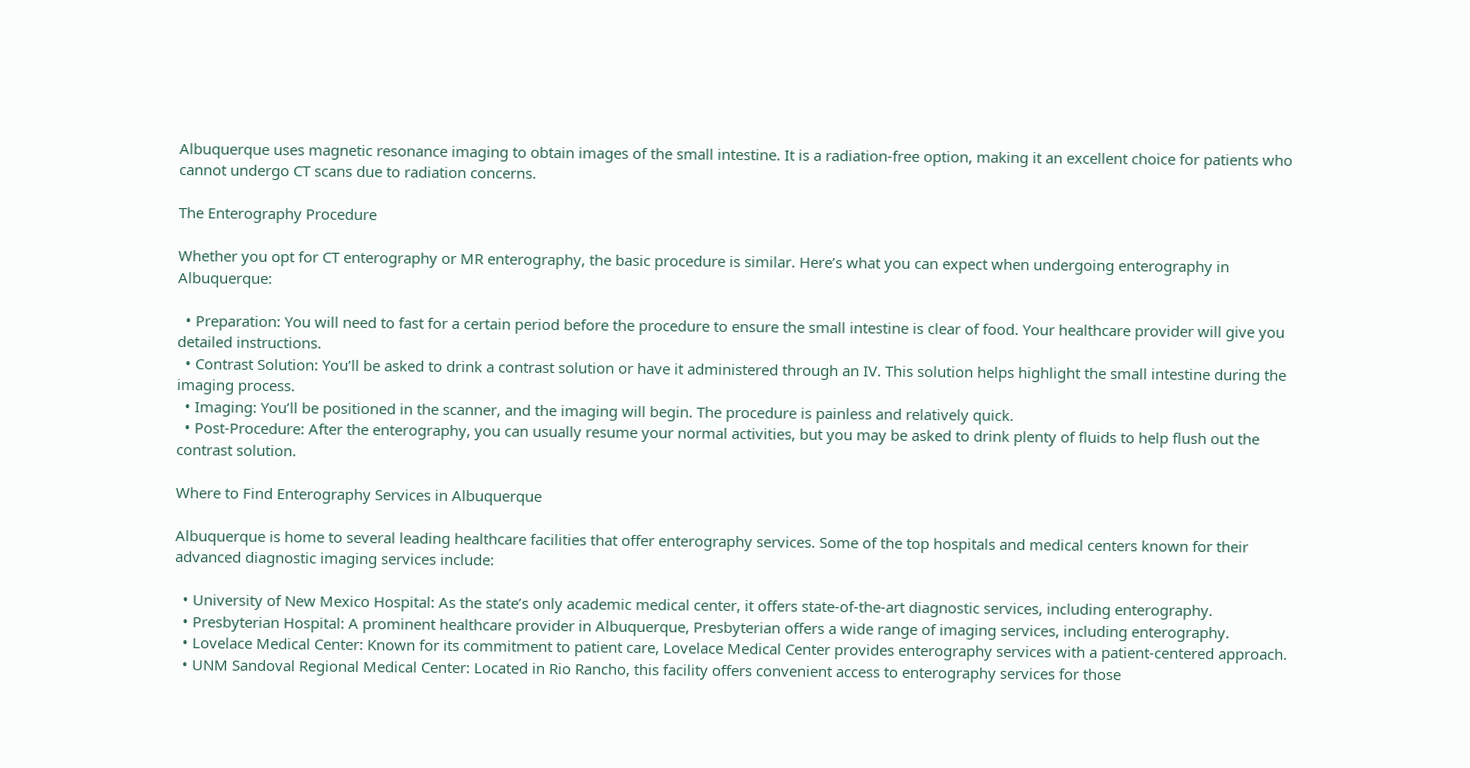Albuquerque uses magnetic resonance imaging to obtain images of the small intestine. It is a radiation-free option, making it an excellent choice for patients who cannot undergo CT scans due to radiation concerns.

The Enterography Procedure

Whether you opt for CT enterography or MR enterography, the basic procedure is similar. Here’s what you can expect when undergoing enterography in Albuquerque:

  • Preparation: You will need to fast for a certain period before the procedure to ensure the small intestine is clear of food. Your healthcare provider will give you detailed instructions.
  • Contrast Solution: You’ll be asked to drink a contrast solution or have it administered through an IV. This solution helps highlight the small intestine during the imaging process.
  • Imaging: You’ll be positioned in the scanner, and the imaging will begin. The procedure is painless and relatively quick.
  • Post-Procedure: After the enterography, you can usually resume your normal activities, but you may be asked to drink plenty of fluids to help flush out the contrast solution.

Where to Find Enterography Services in Albuquerque

Albuquerque is home to several leading healthcare facilities that offer enterography services. Some of the top hospitals and medical centers known for their advanced diagnostic imaging services include:

  • University of New Mexico Hospital: As the state’s only academic medical center, it offers state-of-the-art diagnostic services, including enterography.
  • Presbyterian Hospital: A prominent healthcare provider in Albuquerque, Presbyterian offers a wide range of imaging services, including enterography.
  • Lovelace Medical Center: Known for its commitment to patient care, Lovelace Medical Center provides enterography services with a patient-centered approach.
  • UNM Sandoval Regional Medical Center: Located in Rio Rancho, this facility offers convenient access to enterography services for those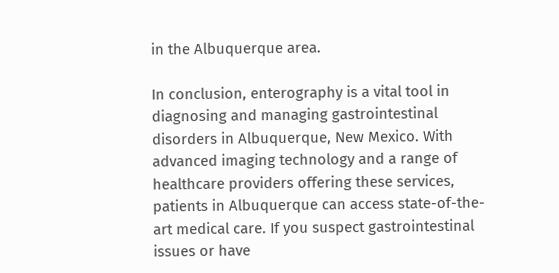in the Albuquerque area.

In conclusion, enterography is a vital tool in diagnosing and managing gastrointestinal disorders in Albuquerque, New Mexico. With advanced imaging technology and a range of healthcare providers offering these services, patients in Albuquerque can access state-of-the-art medical care. If you suspect gastrointestinal issues or have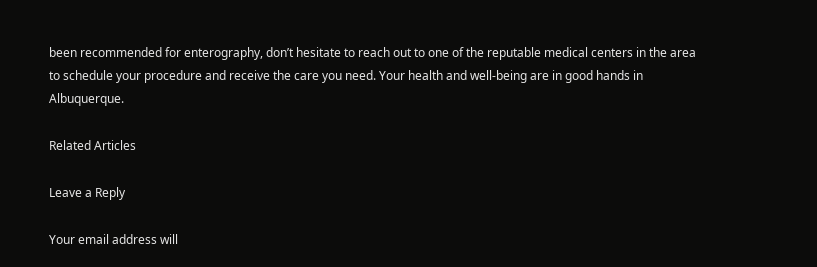been recommended for enterography, don’t hesitate to reach out to one of the reputable medical centers in the area to schedule your procedure and receive the care you need. Your health and well-being are in good hands in Albuquerque.

Related Articles

Leave a Reply

Your email address will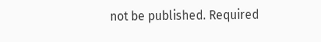not be published. Required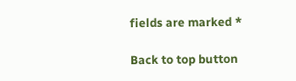fields are marked *

Back to top button